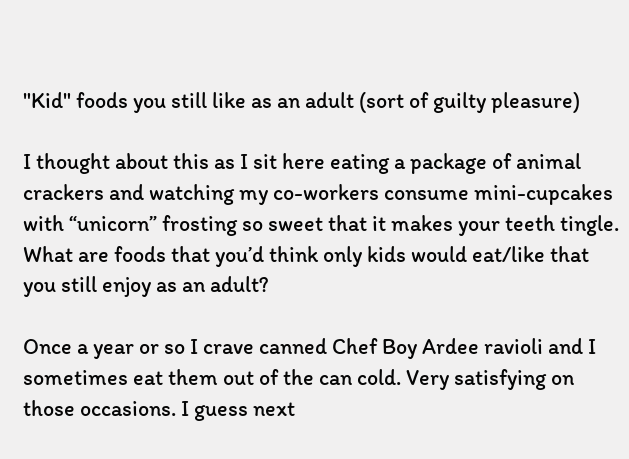"Kid" foods you still like as an adult (sort of guilty pleasure)

I thought about this as I sit here eating a package of animal crackers and watching my co-workers consume mini-cupcakes with “unicorn” frosting so sweet that it makes your teeth tingle. What are foods that you’d think only kids would eat/like that you still enjoy as an adult?

Once a year or so I crave canned Chef Boy Ardee ravioli and I sometimes eat them out of the can cold. Very satisfying on those occasions. I guess next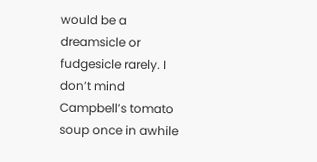would be a dreamsicle or fudgesicle rarely. I don’t mind Campbell’s tomato soup once in awhile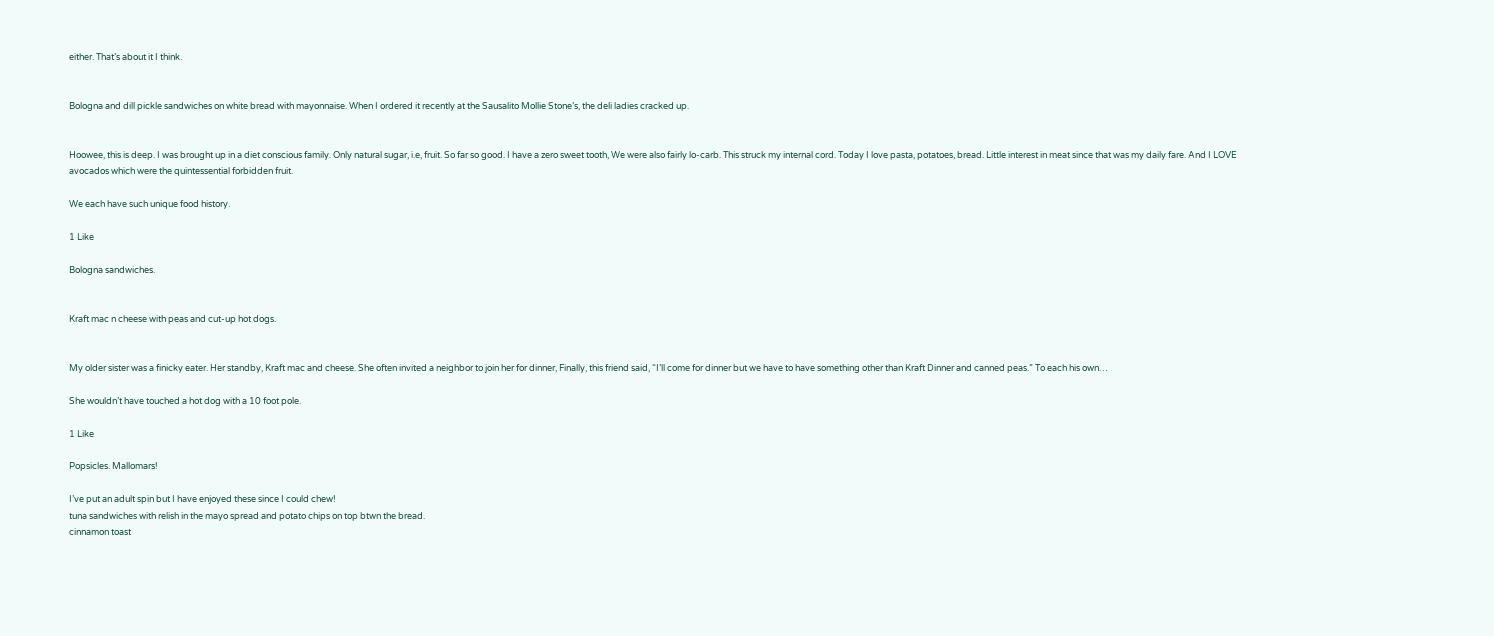either. That’s about it I think.


Bologna and dill pickle sandwiches on white bread with mayonnaise. When I ordered it recently at the Sausalito Mollie Stone’s, the deli ladies cracked up.


Hoowee, this is deep. I was brought up in a diet conscious family. Only natural sugar, i.e, fruit. So far so good. I have a zero sweet tooth, We were also fairly lo-carb. This struck my internal cord. Today I love pasta, potatoes, bread. Little interest in meat since that was my daily fare. And I LOVE avocados which were the quintessential forbidden fruit.

We each have such unique food history.

1 Like

Bologna sandwiches.


Kraft mac n cheese with peas and cut-up hot dogs.


My older sister was a finicky eater. Her standby, Kraft mac and cheese. She often invited a neighbor to join her for dinner, Finally, this friend said, “I’ll come for dinner but we have to have something other than Kraft Dinner and canned peas.” To each his own…

She wouldn’t have touched a hot dog with a 10 foot pole.

1 Like

Popsicles. Mallomars!

I’ve put an adult spin but I have enjoyed these since I could chew!
tuna sandwiches with relish in the mayo spread and potato chips on top btwn the bread.
cinnamon toast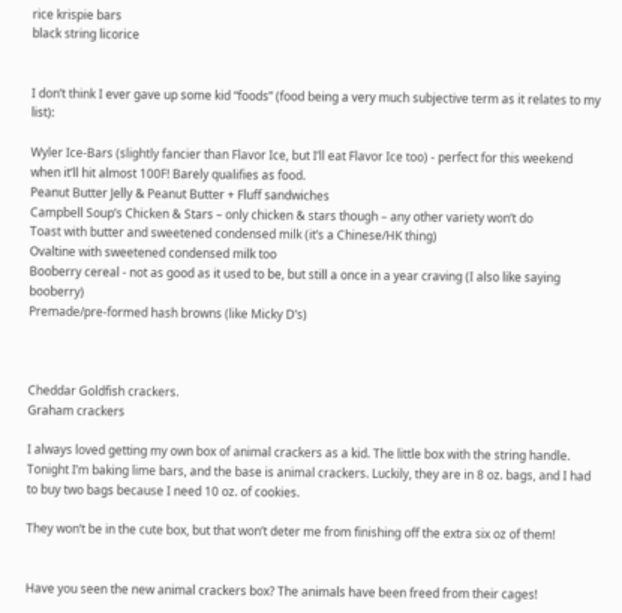rice krispie bars
black string licorice


I don’t think I ever gave up some kid “foods” (food being a very much subjective term as it relates to my list):

Wyler Ice-Bars (slightly fancier than Flavor Ice, but I’ll eat Flavor Ice too) - perfect for this weekend when it’ll hit almost 100F! Barely qualifies as food.
Peanut Butter Jelly & Peanut Butter + Fluff sandwiches
Campbell Soup’s Chicken & Stars – only chicken & stars though – any other variety won’t do
Toast with butter and sweetened condensed milk (it’s a Chinese/HK thing)
Ovaltine with sweetened condensed milk too
Booberry cereal - not as good as it used to be, but still a once in a year craving (I also like saying booberry)
Premade/pre-formed hash browns (like Micky D’s)



Cheddar Goldfish crackers.
Graham crackers

I always loved getting my own box of animal crackers as a kid. The little box with the string handle. Tonight I’m baking lime bars, and the base is animal crackers. Luckily, they are in 8 oz. bags, and I had to buy two bags because I need 10 oz. of cookies.

They won’t be in the cute box, but that won’t deter me from finishing off the extra six oz of them!


Have you seen the new animal crackers box? The animals have been freed from their cages!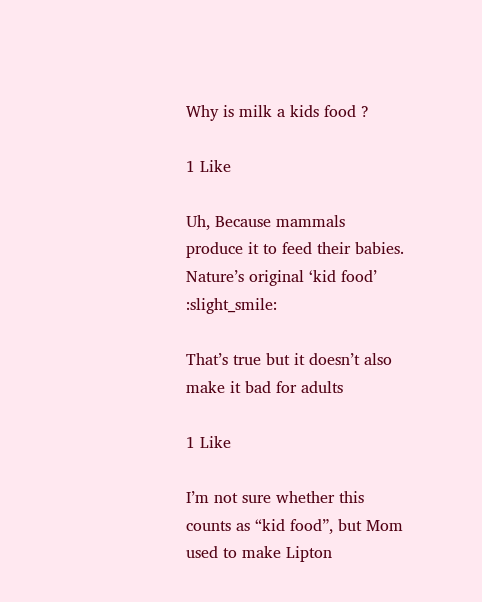Why is milk a kids food ?

1 Like

Uh, Because mammals produce it to feed their babies. Nature’s original ‘kid food’ :slight_smile:

That’s true but it doesn’t also make it bad for adults

1 Like

I’m not sure whether this counts as “kid food”, but Mom used to make Lipton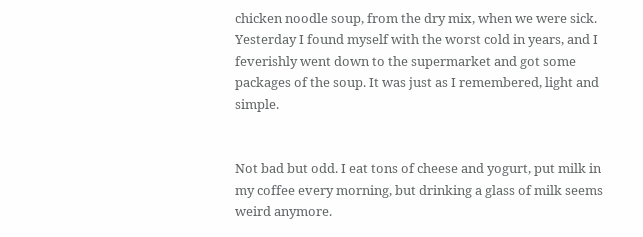chicken noodle soup, from the dry mix, when we were sick. Yesterday I found myself with the worst cold in years, and I feverishly went down to the supermarket and got some packages of the soup. It was just as I remembered, light and simple.


Not bad but odd. I eat tons of cheese and yogurt, put milk in my coffee every morning, but drinking a glass of milk seems weird anymore.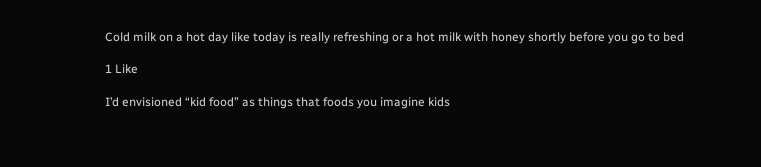Cold milk on a hot day like today is really refreshing or a hot milk with honey shortly before you go to bed

1 Like

I’d envisioned “kid food” as things that foods you imagine kids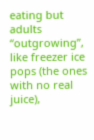eating but adults “outgrowing”, like freezer ice pops (the ones with no real juice),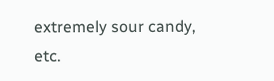extremely sour candy, etc.